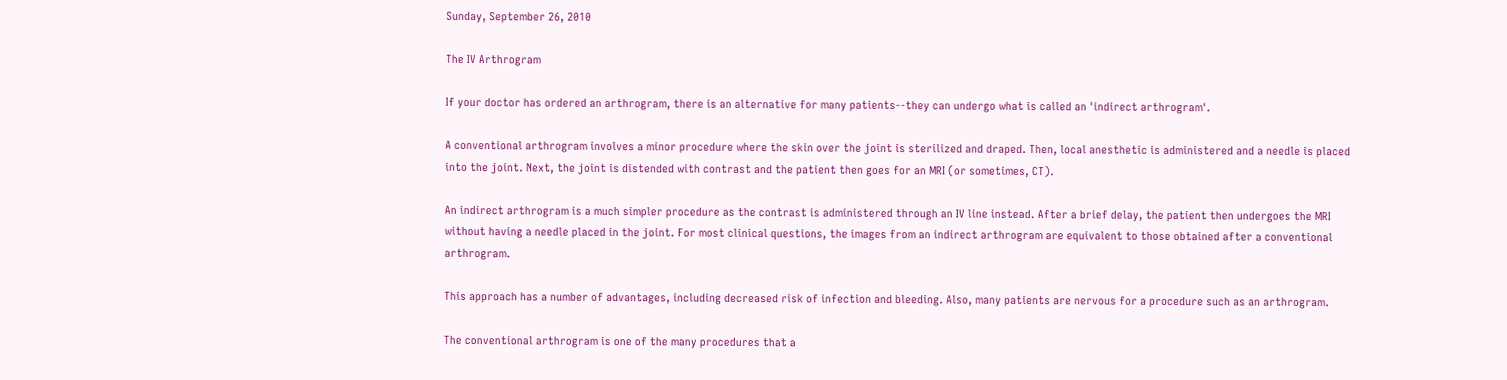Sunday, September 26, 2010

The IV Arthrogram

If your doctor has ordered an arthrogram, there is an alternative for many patients--they can undergo what is called an 'indirect arthrogram'.

A conventional arthrogram involves a minor procedure where the skin over the joint is sterilized and draped. Then, local anesthetic is administered and a needle is placed into the joint. Next, the joint is distended with contrast and the patient then goes for an MRI (or sometimes, CT).

An indirect arthrogram is a much simpler procedure as the contrast is administered through an IV line instead. After a brief delay, the patient then undergoes the MRI without having a needle placed in the joint. For most clinical questions, the images from an indirect arthrogram are equivalent to those obtained after a conventional arthrogram.

This approach has a number of advantages, including decreased risk of infection and bleeding. Also, many patients are nervous for a procedure such as an arthrogram.

The conventional arthrogram is one of the many procedures that a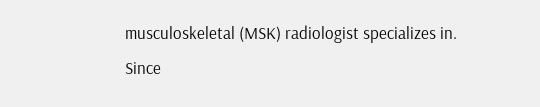musculoskeletal (MSK) radiologist specializes in. Since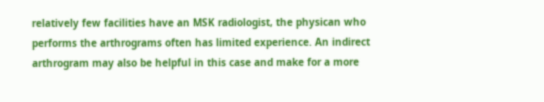relatively few facilities have an MSK radiologist, the physican who performs the arthrograms often has limited experience. An indirect arthrogram may also be helpful in this case and make for a more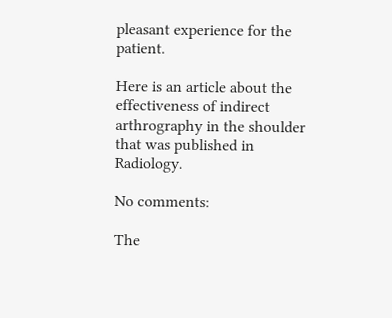pleasant experience for the patient.

Here is an article about the effectiveness of indirect arthrography in the shoulder that was published in Radiology.

No comments:

The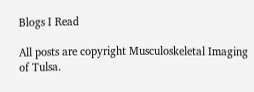Blogs I Read

All posts are copyright Musculoskeletal Imaging of Tulsa.